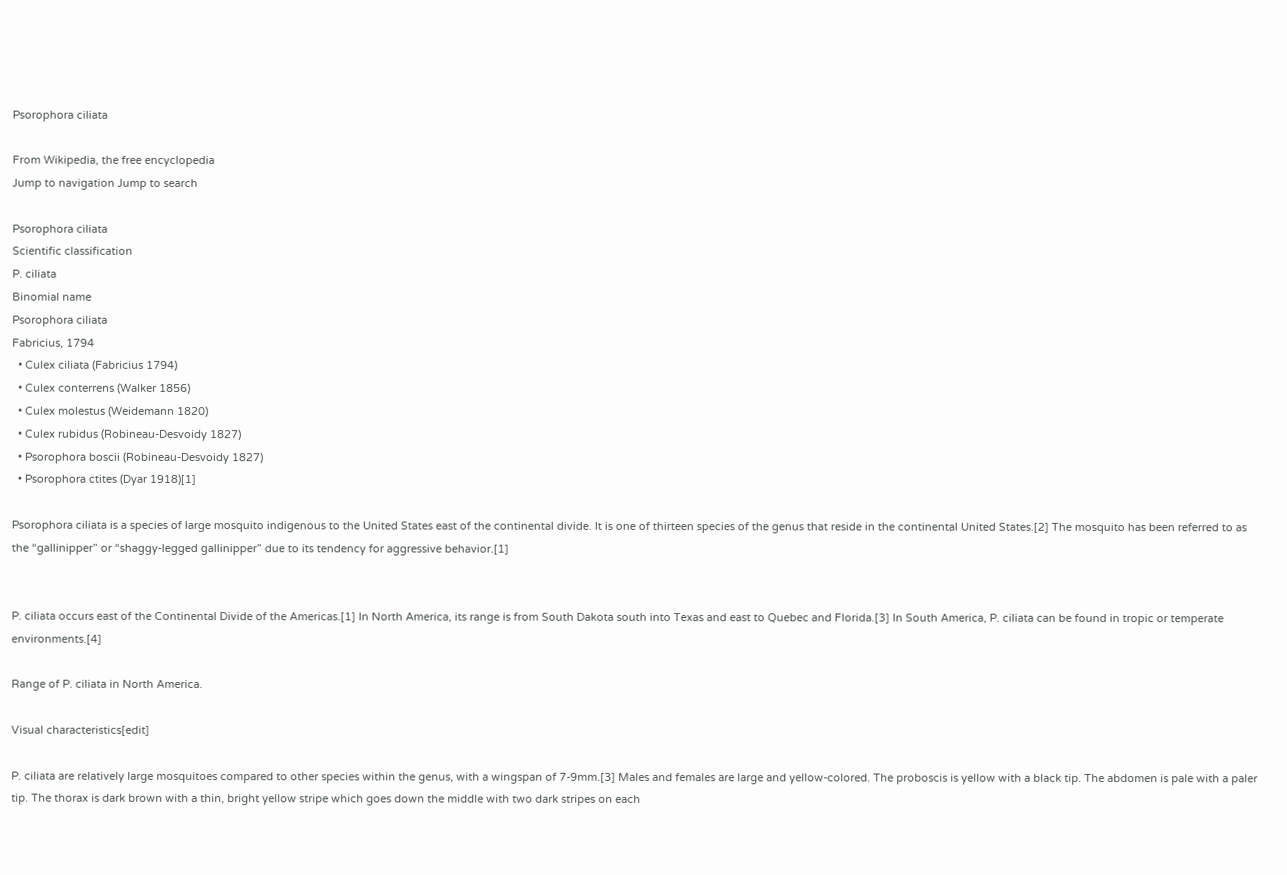Psorophora ciliata

From Wikipedia, the free encyclopedia
Jump to navigation Jump to search

Psorophora ciliata
Scientific classification
P. ciliata
Binomial name
Psorophora ciliata
Fabricius, 1794
  • Culex ciliata (Fabricius 1794)
  • Culex conterrens (Walker 1856)
  • Culex molestus (Weidemann 1820)
  • Culex rubidus (Robineau-Desvoidy 1827)
  • Psorophora boscii (Robineau-Desvoidy 1827)
  • Psorophora ctites (Dyar 1918)[1]

Psorophora ciliata is a species of large mosquito indigenous to the United States east of the continental divide. It is one of thirteen species of the genus that reside in the continental United States.[2] The mosquito has been referred to as the “gallinipper” or “shaggy-legged gallinipper” due to its tendency for aggressive behavior.[1]


P. ciliata occurs east of the Continental Divide of the Americas.[1] In North America, its range is from South Dakota south into Texas and east to Quebec and Florida.[3] In South America, P. ciliata can be found in tropic or temperate environments.[4]

Range of P. ciliata in North America.

Visual characteristics[edit]

P. ciliata are relatively large mosquitoes compared to other species within the genus, with a wingspan of 7-9mm.[3] Males and females are large and yellow-colored. The proboscis is yellow with a black tip. The abdomen is pale with a paler tip. The thorax is dark brown with a thin, bright yellow stripe which goes down the middle with two dark stripes on each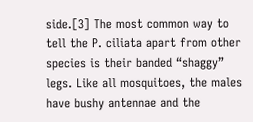side.[3] The most common way to tell the P. ciliata apart from other species is their banded “shaggy” legs. Like all mosquitoes, the males have bushy antennae and the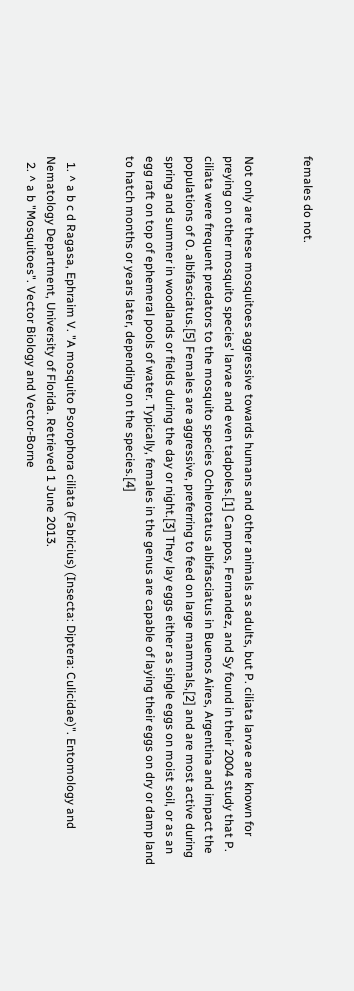females do not.


Not only are these mosquitoes aggressive towards humans and other animals as adults, but P. ciliata larvae are known for preying on other mosquito species' larvae and even tadpoles.[1] Campos, Fernandez, and Sy found in their 2004 study that P. ciliata were frequent predators to the mosquito species Ochlerotatus albifasciatus in Buenos Aires, Argentina and impact the populations of O. albifasciatus.[5] Females are aggressive, preferring to feed on large mammals,[2] and are most active during spring and summer in woodlands or fields during the day or night.[3] They lay eggs either as single eggs on moist soil, or as an egg raft on top of ephemeral pools of water. Typically, females in the genus are capable of laying their eggs on dry or damp land to hatch months or years later, depending on the species.[4]


  1. ^ a b c d Ragasa, Ephraim V. "A mosquito Psorophora ciliata (Fabricius) (Insecta: Diptera: Culicidae)". Entomology and Nematology Department, University of Florida. Retrieved 1 June 2013.
  2. ^ a b "Mosquitoes". Vector Biology and Vector-Borne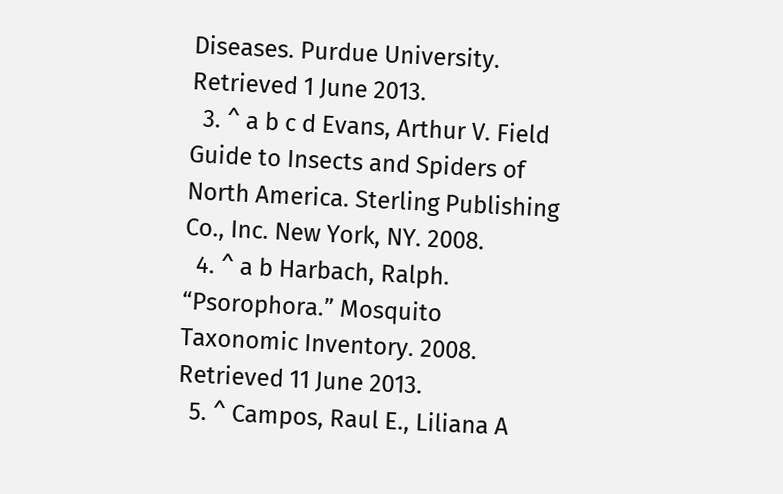Diseases. Purdue University. Retrieved 1 June 2013.
  3. ^ a b c d Evans, Arthur V. Field Guide to Insects and Spiders of North America. Sterling Publishing Co., Inc. New York, NY. 2008.
  4. ^ a b Harbach, Ralph. “Psorophora.” Mosquito Taxonomic Inventory. 2008. Retrieved 11 June 2013.
  5. ^ Campos, Raul E., Liliana A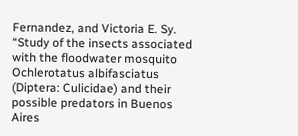Fernandez, and Victoria E. Sy. “Study of the insects associated with the floodwater mosquito Ochlerotatus albifasciatus (Diptera: Culicidae) and their possible predators in Buenos Aires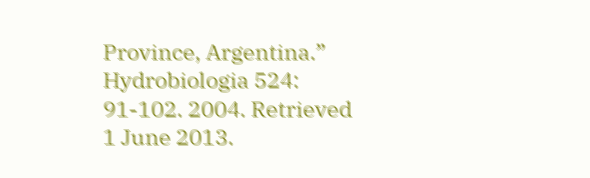Province, Argentina.” Hydrobiologia 524: 91-102. 2004. Retrieved 1 June 2013.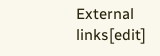External links[edit]